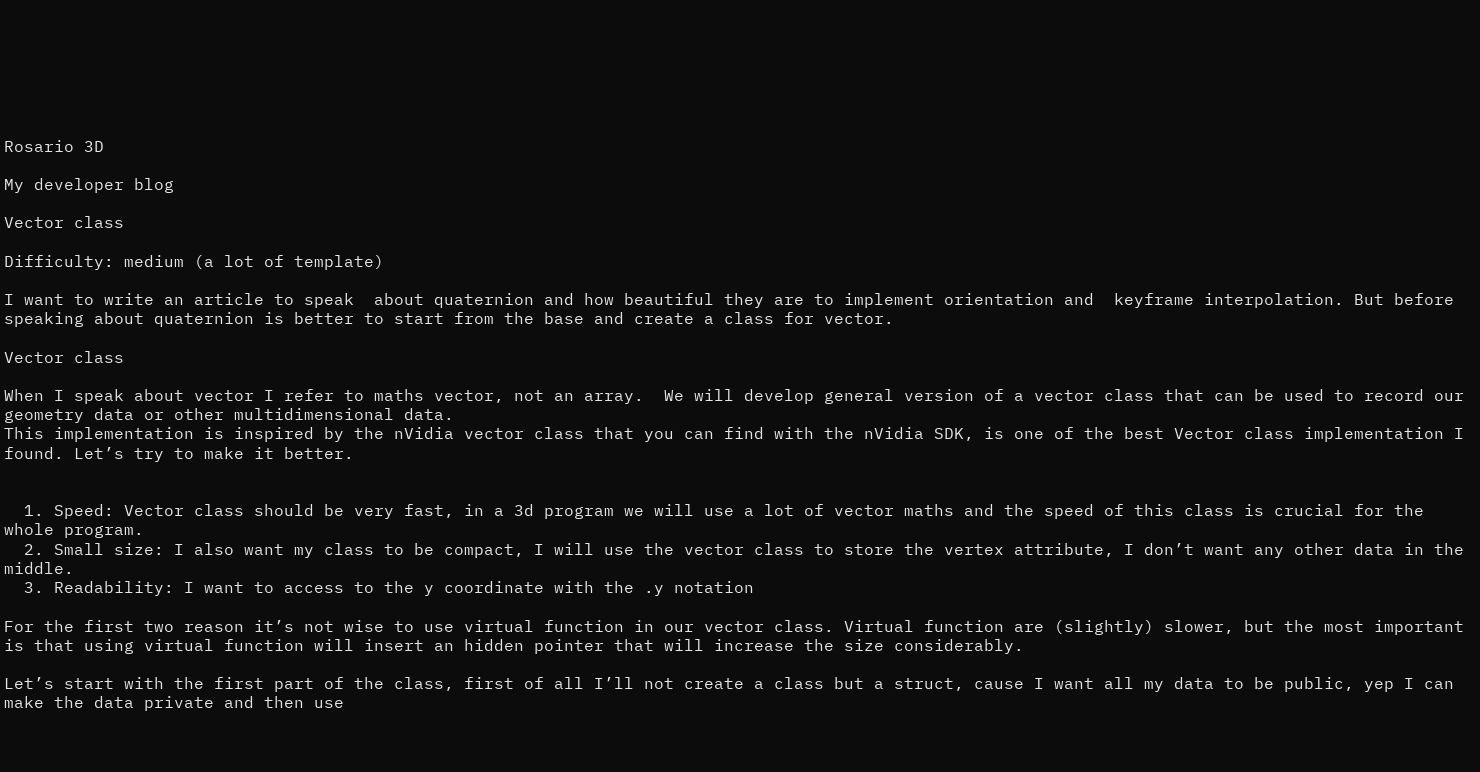Rosario 3D

My developer blog

Vector class

Difficulty: medium (a lot of template)

I want to write an article to speak  about quaternion and how beautiful they are to implement orientation and  keyframe interpolation. But before speaking about quaternion is better to start from the base and create a class for vector.

Vector class

When I speak about vector I refer to maths vector, not an array.  We will develop general version of a vector class that can be used to record our geometry data or other multidimensional data.
This implementation is inspired by the nVidia vector class that you can find with the nVidia SDK, is one of the best Vector class implementation I found. Let’s try to make it better.


  1. Speed: Vector class should be very fast, in a 3d program we will use a lot of vector maths and the speed of this class is crucial for the whole program.
  2. Small size: I also want my class to be compact, I will use the vector class to store the vertex attribute, I don’t want any other data in the middle.
  3. Readability: I want to access to the y coordinate with the .y notation

For the first two reason it’s not wise to use virtual function in our vector class. Virtual function are (slightly) slower, but the most important is that using virtual function will insert an hidden pointer that will increase the size considerably.

Let’s start with the first part of the class, first of all I’ll not create a class but a struct, cause I want all my data to be public, yep I can make the data private and then use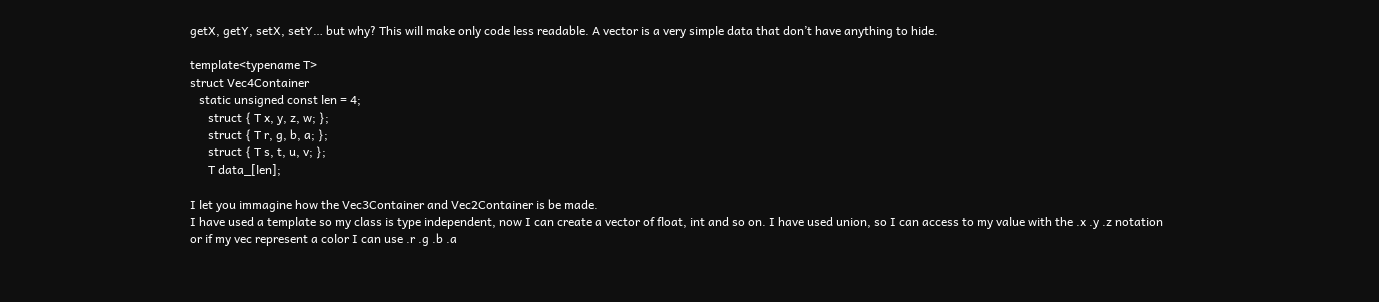getX, getY, setX, setY… but why? This will make only code less readable. A vector is a very simple data that don’t have anything to hide.

template<typename T>
struct Vec4Container
   static unsigned const len = 4;
      struct { T x, y, z, w; };
      struct { T r, g, b, a; };
      struct { T s, t, u, v; };
      T data_[len];

I let you immagine how the Vec3Container and Vec2Container is be made.
I have used a template so my class is type independent, now I can create a vector of float, int and so on. I have used union, so I can access to my value with the .x .y .z notation or if my vec represent a color I can use .r .g .b .a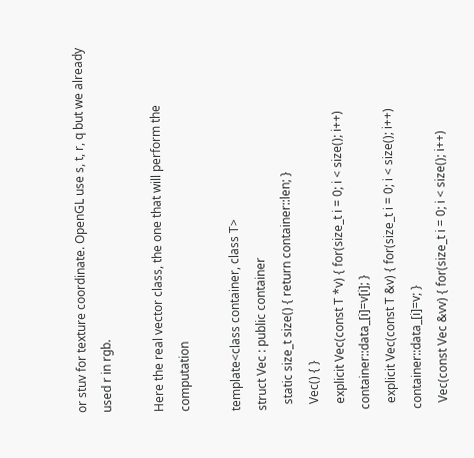or stuv for texture coordinate. OpenGL use s, t, r, q but we already used r in rgb.

Here the real vector class, the one that will perform the computation

template<class container, class T>
struct Vec : public container
  static size_t size() { return container::len; }
  Vec() { }
  explicit Vec(const T *v) { for(size_t i = 0; i < size(); i++) container::data_[i]=v[i]; }
  explicit Vec(const T &v) { for(size_t i = 0; i < size(); i++) container::data_[i]=v; }
  Vec(const Vec &vv) { for(size_t i = 0; i < size(); i++)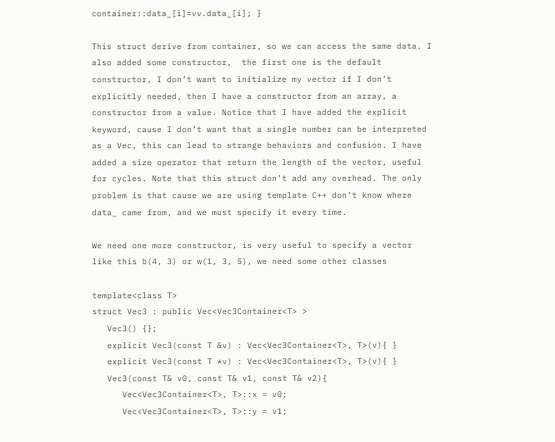container::data_[i]=vv.data_[i]; }

This struct derive from container, so we can access the same data. I also added some constructor,  the first one is the default constructor, I don’t want to initialize my vector if I don’t explicitly needed, then I have a constructor from an array, a constructor from a value. Notice that I have added the explicit keyword, cause I don’t want that a single number can be interpreted as a Vec, this can lead to strange behaviors and confusion. I have added a size operator that return the length of the vector, useful for cycles. Note that this struct don’t add any overhead. The only problem is that cause we are using template C++ don’t know where data_ came from, and we must specify it every time.

We need one more constructor, is very useful to specify a vector like this b(4, 3) or w(1, 3, 5), we need some other classes

template<class T>
struct Vec3 : public Vec<Vec3Container<T> >
   Vec3() {};
   explicit Vec3(const T &v) : Vec<Vec3Container<T>, T>(v){ }
   explicit Vec3(const T *v) : Vec<Vec3Container<T>, T>(v){ }
   Vec3(const T& v0, const T& v1, const T& v2){
      Vec<Vec3Container<T>, T>::x = v0;
      Vec<Vec3Container<T>, T>::y = v1;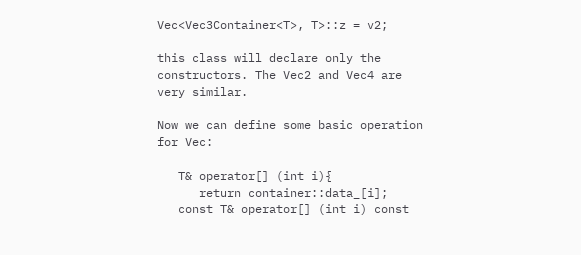Vec<Vec3Container<T>, T>::z = v2;

this class will declare only the constructors. The Vec2 and Vec4 are very similar.

Now we can define some basic operation for Vec:

   T& operator[] (int i){
      return container::data_[i];
   const T& operator[] (int i) const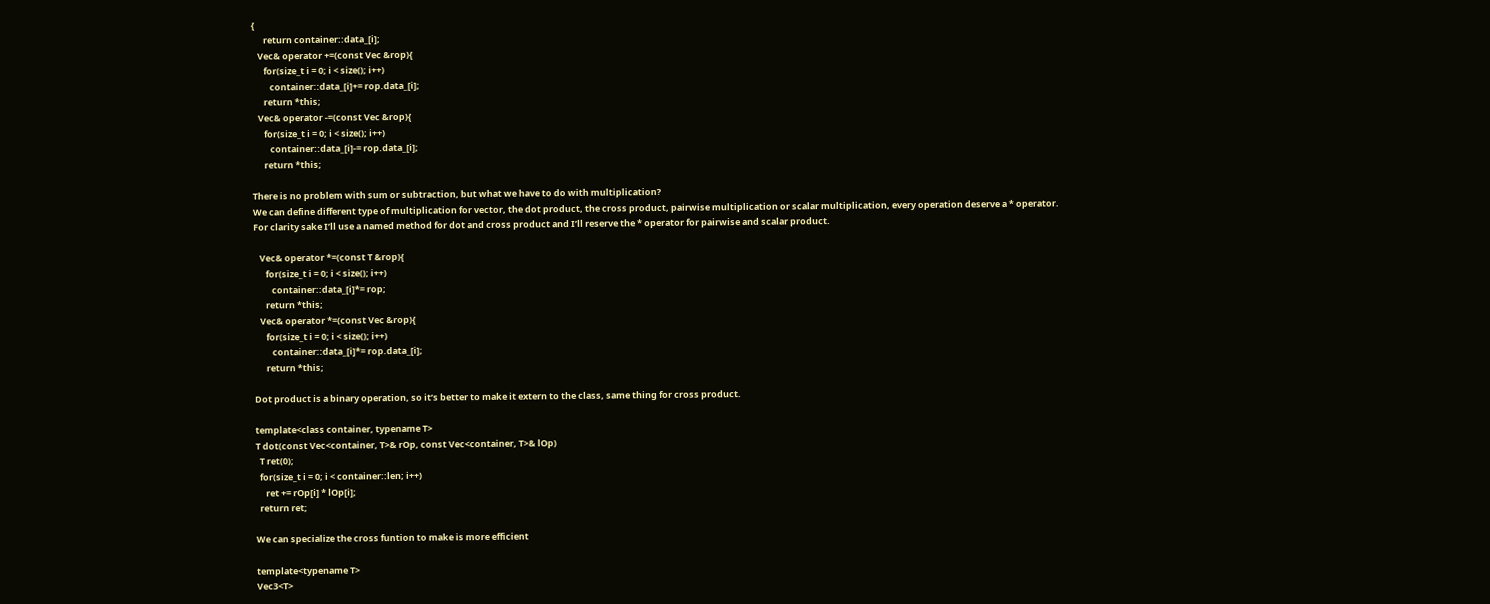{
      return container::data_[i];
   Vec& operator +=(const Vec &rop){
      for(size_t i = 0; i < size(); i++)
         container::data_[i]+= rop.data_[i];
      return *this;
   Vec& operator -=(const Vec &rop){
      for(size_t i = 0; i < size(); i++)
         container::data_[i]-= rop.data_[i];
      return *this;

There is no problem with sum or subtraction, but what we have to do with multiplication?
We can define different type of multiplication for vector, the dot product, the cross product, pairwise multiplication or scalar multiplication, every operation deserve a * operator. For clarity sake I’ll use a named method for dot and cross product and I’ll reserve the * operator for pairwise and scalar product.

   Vec& operator *=(const T &rop){
      for(size_t i = 0; i < size(); i++)
         container::data_[i]*= rop;
      return *this;
   Vec& operator *=(const Vec &rop){
      for(size_t i = 0; i < size(); i++)
         container::data_[i]*= rop.data_[i];
      return *this;

Dot product is a binary operation, so it’s better to make it extern to the class, same thing for cross product.

template<class container, typename T>
T dot(const Vec<container, T>& rOp, const Vec<container, T>& lOp)
  T ret(0);
  for(size_t i = 0; i < container::len; i++)
     ret += rOp[i] * lOp[i];
  return ret;

We can specialize the cross funtion to make is more efficient

template<typename T>
Vec3<T>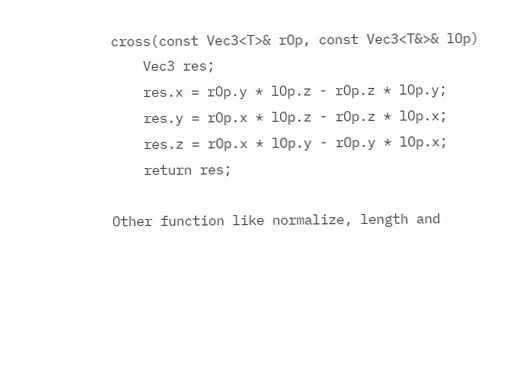cross(const Vec3<T>& rOp, const Vec3<T&>& lOp)
    Vec3 res;
    res.x = rOp.y * lOp.z - rOp.z * lOp.y;
    res.y = rOp.x * lOp.z - rOp.z * lOp.x;
    res.z = rOp.x * lOp.y - rOp.y * lOp.x;
    return res;

Other function like normalize, length and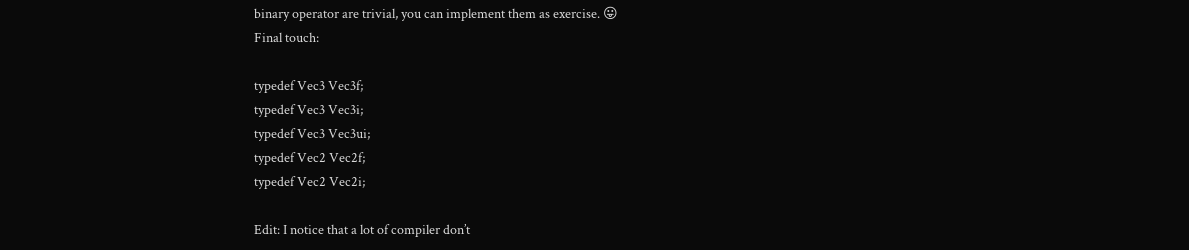binary operator are trivial, you can implement them as exercise. 😛
Final touch:

typedef Vec3 Vec3f;
typedef Vec3 Vec3i;
typedef Vec3 Vec3ui;
typedef Vec2 Vec2f;
typedef Vec2 Vec2i;

Edit: I notice that a lot of compiler don’t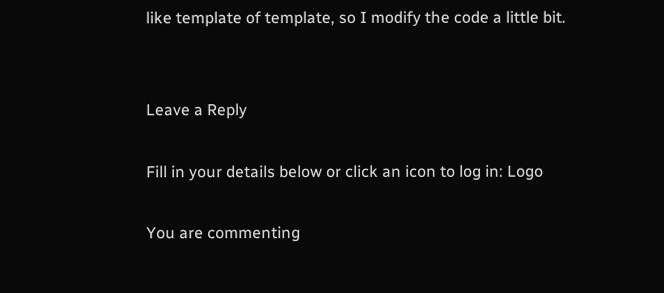like template of template, so I modify the code a little bit.


Leave a Reply

Fill in your details below or click an icon to log in: Logo

You are commenting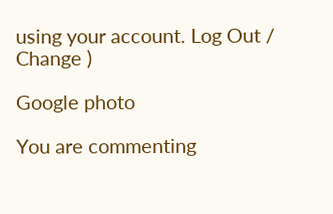using your account. Log Out /  Change )

Google photo

You are commenting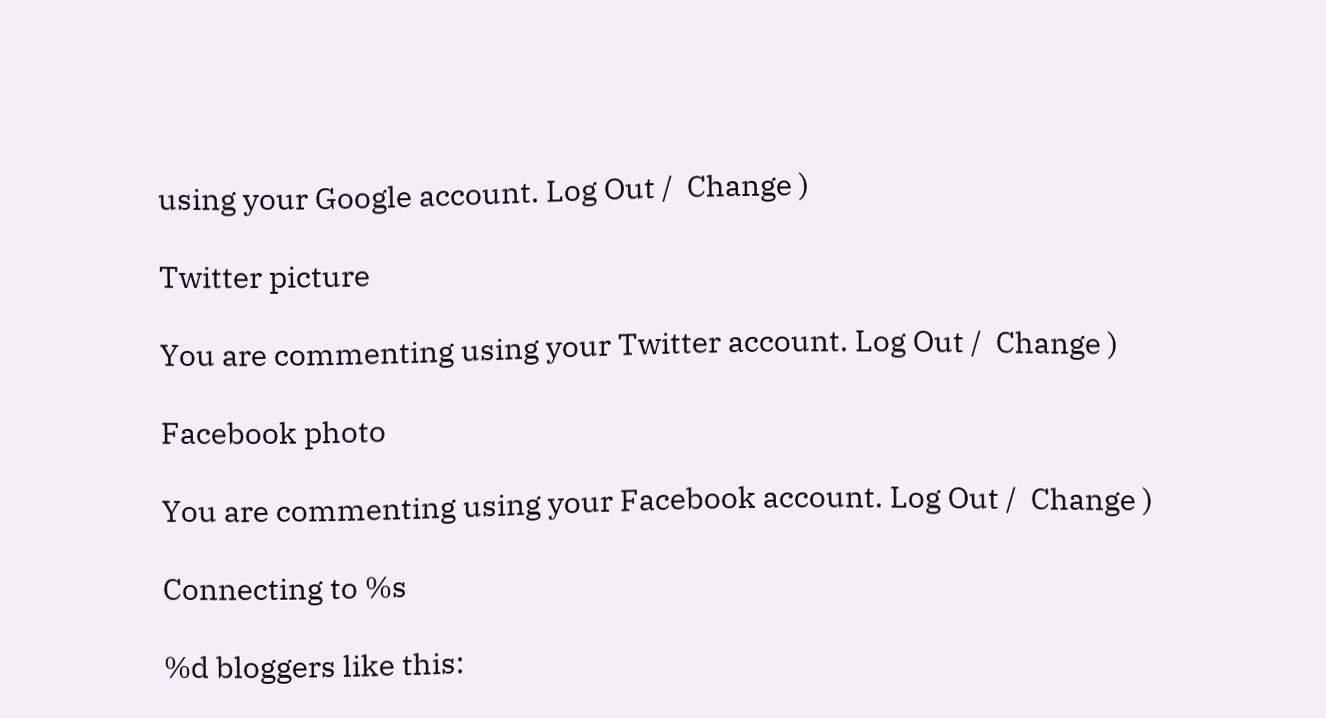using your Google account. Log Out /  Change )

Twitter picture

You are commenting using your Twitter account. Log Out /  Change )

Facebook photo

You are commenting using your Facebook account. Log Out /  Change )

Connecting to %s

%d bloggers like this: